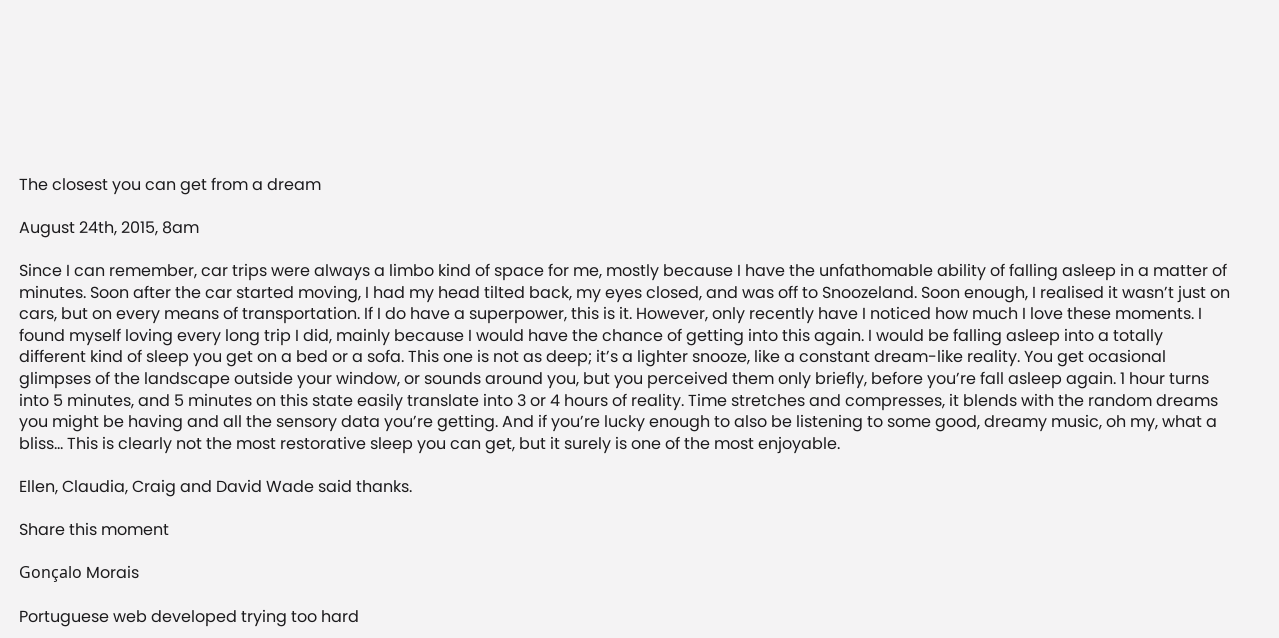The closest you can get from a dream

August 24th, 2015, 8am

Since I can remember, car trips were always a limbo kind of space for me, mostly because I have the unfathomable ability of falling asleep in a matter of minutes. Soon after the car started moving, I had my head tilted back, my eyes closed, and was off to Snoozeland. Soon enough, I realised it wasn’t just on cars, but on every means of transportation. If I do have a superpower, this is it. However, only recently have I noticed how much I love these moments. I found myself loving every long trip I did, mainly because I would have the chance of getting into this again. I would be falling asleep into a totally different kind of sleep you get on a bed or a sofa. This one is not as deep; it’s a lighter snooze, like a constant dream-like reality. You get ocasional glimpses of the landscape outside your window, or sounds around you, but you perceived them only briefly, before you’re fall asleep again. 1 hour turns into 5 minutes, and 5 minutes on this state easily translate into 3 or 4 hours of reality. Time stretches and compresses, it blends with the random dreams you might be having and all the sensory data you’re getting. And if you’re lucky enough to also be listening to some good, dreamy music, oh my, what a bliss… This is clearly not the most restorative sleep you can get, but it surely is one of the most enjoyable.

Ellen, Claudia, Craig and David Wade said thanks.

Share this moment

Gonçalo Morais

Portuguese web developed trying too hard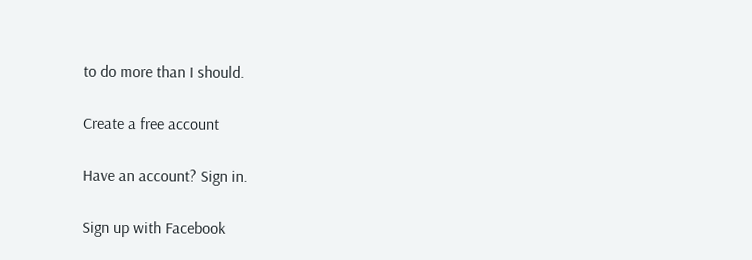to do more than I should.

Create a free account

Have an account? Sign in.

Sign up with Facebook